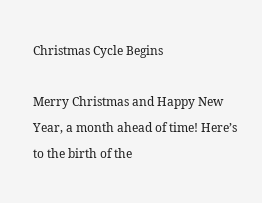Christmas Cycle Begins

Merry Christmas and Happy New Year, a month ahead of time! Here’s to the birth of the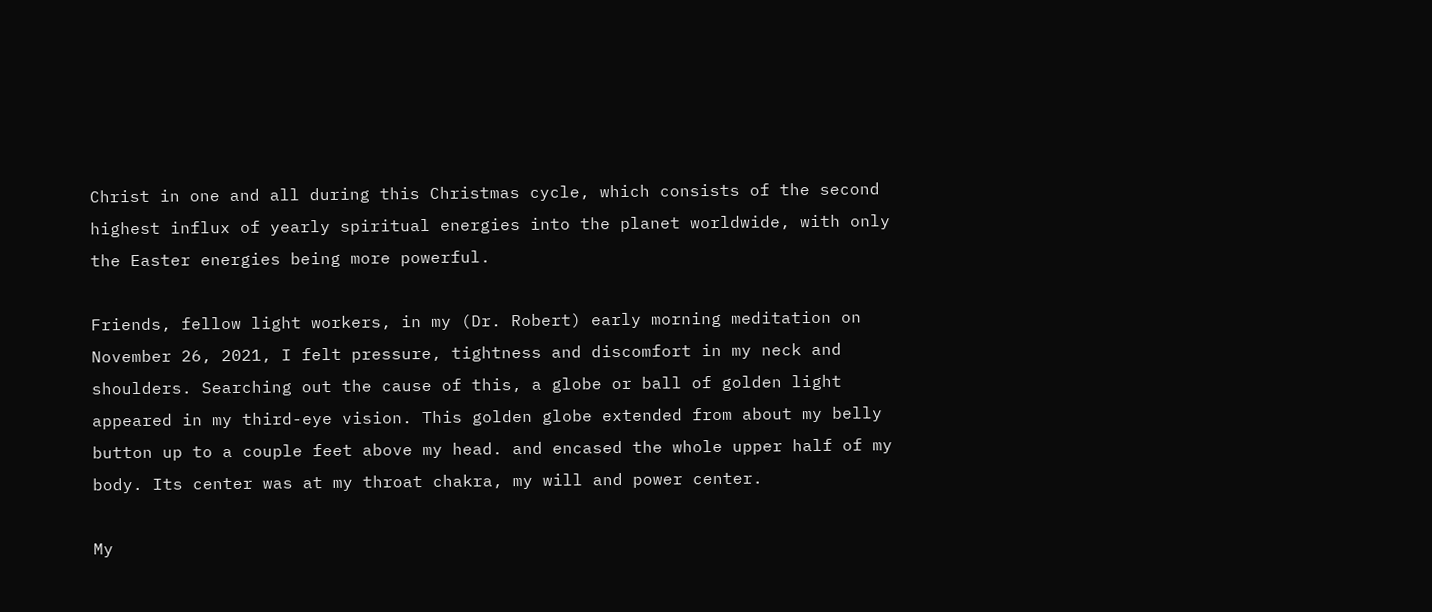Christ in one and all during this Christmas cycle, which consists of the second highest influx of yearly spiritual energies into the planet worldwide, with only the Easter energies being more powerful.

Friends, fellow light workers, in my (Dr. Robert) early morning meditation on November 26, 2021, I felt pressure, tightness and discomfort in my neck and shoulders. Searching out the cause of this, a globe or ball of golden light appeared in my third-eye vision. This golden globe extended from about my belly button up to a couple feet above my head. and encased the whole upper half of my body. Its center was at my throat chakra, my will and power center.

My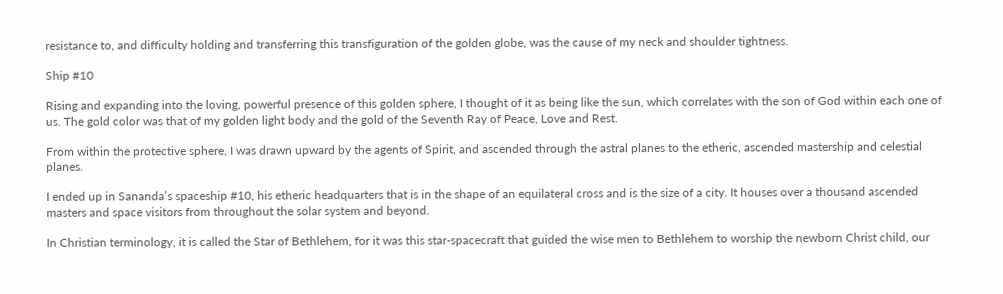resistance to, and difficulty holding and transferring this transfiguration of the golden globe, was the cause of my neck and shoulder tightness.

Ship #10

Rising and expanding into the loving, powerful presence of this golden sphere, I thought of it as being like the sun, which correlates with the son of God within each one of us. The gold color was that of my golden light body and the gold of the Seventh Ray of Peace, Love and Rest.

From within the protective sphere, I was drawn upward by the agents of Spirit, and ascended through the astral planes to the etheric, ascended mastership and celestial planes.

I ended up in Sananda’s spaceship #10, his etheric headquarters that is in the shape of an equilateral cross and is the size of a city. It houses over a thousand ascended masters and space visitors from throughout the solar system and beyond.

In Christian terminology, it is called the Star of Bethlehem, for it was this star-spacecraft that guided the wise men to Bethlehem to worship the newborn Christ child, our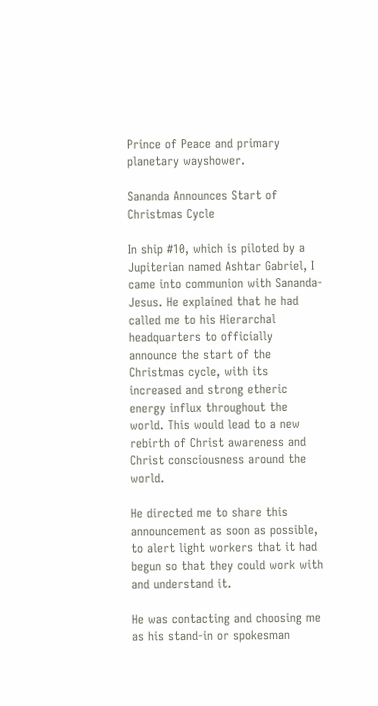Prince of Peace and primary planetary wayshower.

Sananda Announces Start of Christmas Cycle

In ship #10, which is piloted by a Jupiterian named Ashtar Gabriel, I came into communion with Sananda-Jesus. He explained that he had called me to his Hierarchal headquarters to officially announce the start of the Christmas cycle, with its increased and strong etheric energy influx throughout the world. This would lead to a new rebirth of Christ awareness and Christ consciousness around the world.

He directed me to share this announcement as soon as possible, to alert light workers that it had begun so that they could work with and understand it.

He was contacting and choosing me as his stand-in or spokesman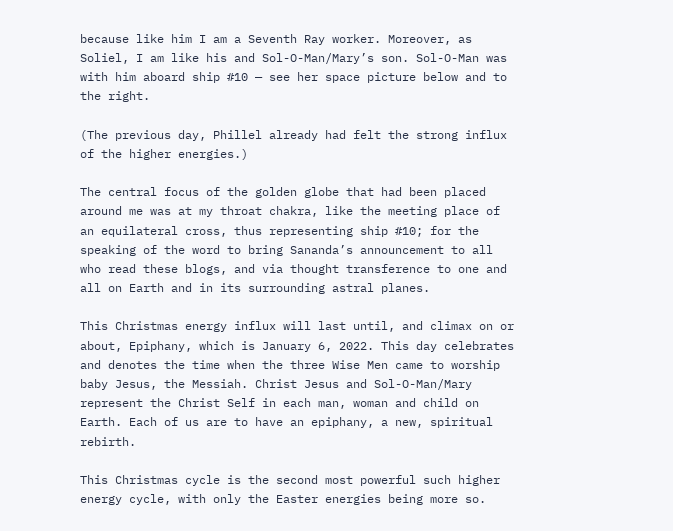because like him I am a Seventh Ray worker. Moreover, as Soliel, I am like his and Sol-O-Man/Mary’s son. Sol-O-Man was with him aboard ship #10 — see her space picture below and to the right.

(The previous day, Phillel already had felt the strong influx of the higher energies.)

The central focus of the golden globe that had been placed around me was at my throat chakra, like the meeting place of an equilateral cross, thus representing ship #10; for the speaking of the word to bring Sananda’s announcement to all who read these blogs, and via thought transference to one and all on Earth and in its surrounding astral planes.

This Christmas energy influx will last until, and climax on or about, Epiphany, which is January 6, 2022. This day celebrates and denotes the time when the three Wise Men came to worship baby Jesus, the Messiah. Christ Jesus and Sol-O-Man/Mary represent the Christ Self in each man, woman and child on Earth. Each of us are to have an epiphany, a new, spiritual rebirth.

This Christmas cycle is the second most powerful such higher energy cycle, with only the Easter energies being more so.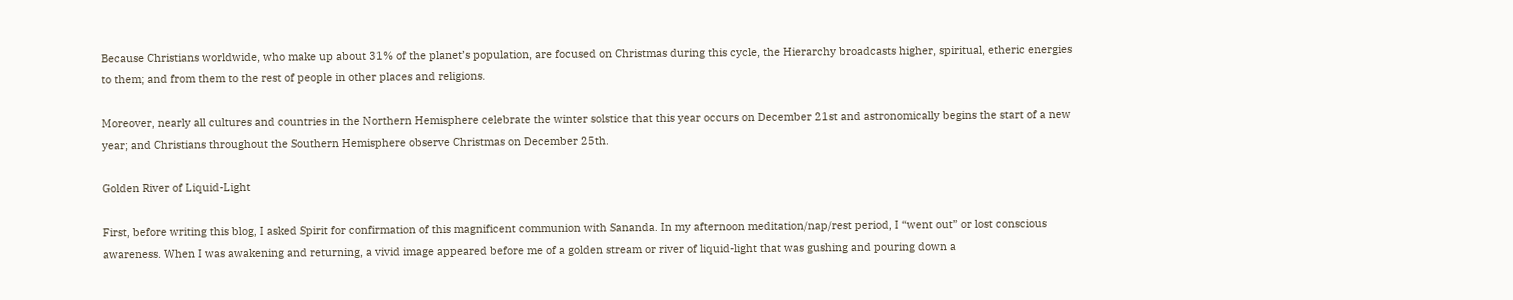Because Christians worldwide, who make up about 31% of the planet’s population, are focused on Christmas during this cycle, the Hierarchy broadcasts higher, spiritual, etheric energies to them; and from them to the rest of people in other places and religions.

Moreover, nearly all cultures and countries in the Northern Hemisphere celebrate the winter solstice that this year occurs on December 21st and astronomically begins the start of a new year; and Christians throughout the Southern Hemisphere observe Christmas on December 25th.

Golden River of Liquid-Light

First, before writing this blog, I asked Spirit for confirmation of this magnificent communion with Sananda. In my afternoon meditation/nap/rest period, I “went out” or lost conscious awareness. When I was awakening and returning, a vivid image appeared before me of a golden stream or river of liquid-light that was gushing and pouring down a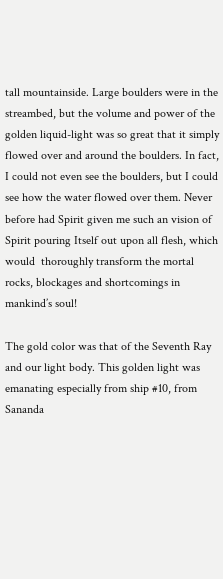tall mountainside. Large boulders were in the streambed, but the volume and power of the golden liquid-light was so great that it simply flowed over and around the boulders. In fact, I could not even see the boulders, but I could see how the water flowed over them. Never before had Spirit given me such an vision of Spirit pouring Itself out upon all flesh, which would  thoroughly transform the mortal rocks, blockages and shortcomings in mankind’s soul!

The gold color was that of the Seventh Ray and our light body. This golden light was emanating especially from ship #10, from Sananda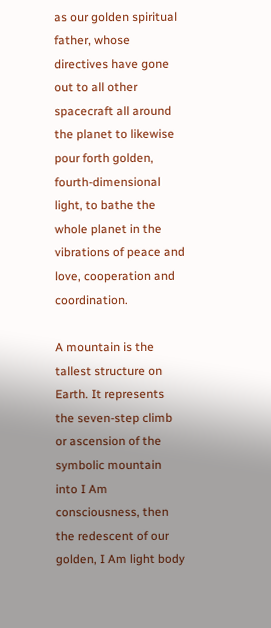as our golden spiritual father, whose directives have gone out to all other spacecraft all around the planet to likewise pour forth golden, fourth-dimensional light, to bathe the whole planet in the vibrations of peace and love, cooperation and coordination.

A mountain is the tallest structure on Earth. It represents the seven-step climb or ascension of the symbolic mountain into I Am consciousness, then the redescent of our golden, I Am light body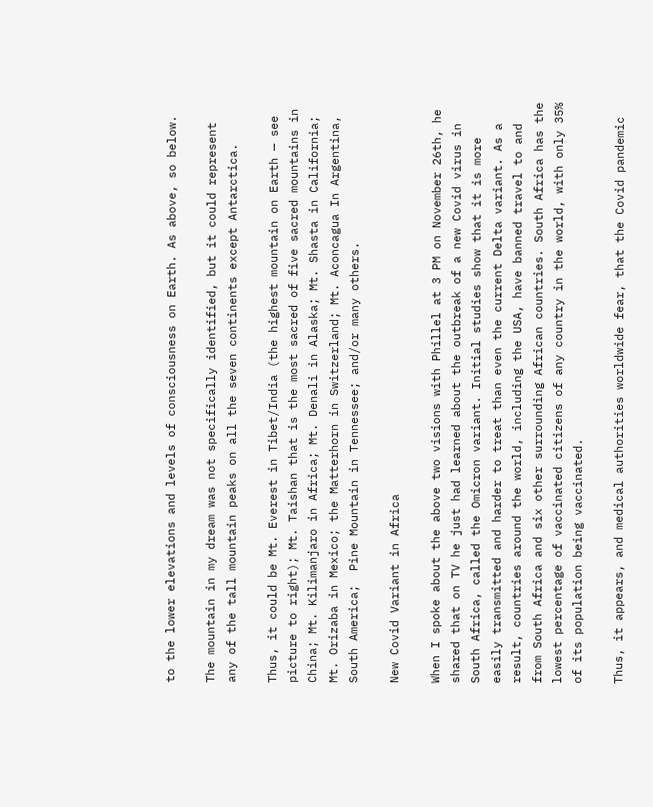to the lower elevations and levels of consciousness on Earth. As above, so below.

The mountain in my dream was not specifically identified, but it could represent any of the tall mountain peaks on all the seven continents except Antarctica.

Thus, it could be Mt. Everest in Tibet/India (the highest mountain on Earth — see picture to right); Mt. Taishan that is the most sacred of five sacred mountains in China; Mt. Kilimanjaro in Africa; Mt. Denali in Alaska; Mt. Shasta in California; Mt. Orizaba in Mexico; the Matterhorn in Switzerland; Mt. Aconcagua In Argentina, South America;  Pine Mountain in Tennessee; and/or many others.

New Covid Variant in Africa

When I spoke about the above two visions with Phillel at 3 PM on November 26th, he shared that on TV he just had learned about the outbreak of a new Covid virus in South Africa, called the Omicron variant. Initial studies show that it is more easily transmitted and harder to treat than even the current Delta variant. As a result, countries around the world, including the USA, have banned travel to and from South Africa and six other surrounding African countries. South Africa has the lowest percentage of vaccinated citizens of any country in the world, with only 35% of its population being vaccinated.

Thus, it appears, and medical authorities worldwide fear, that the Covid pandemic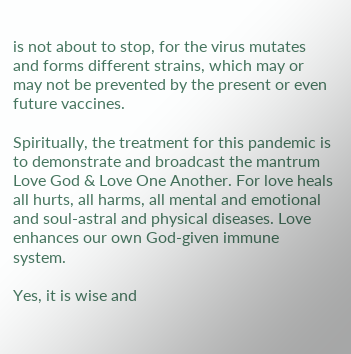is not about to stop, for the virus mutates and forms different strains, which may or may not be prevented by the present or even future vaccines.

Spiritually, the treatment for this pandemic is to demonstrate and broadcast the mantrum Love God & Love One Another. For love heals all hurts, all harms, all mental and emotional and soul-astral and physical diseases. Love enhances our own God-given immune system.

Yes, it is wise and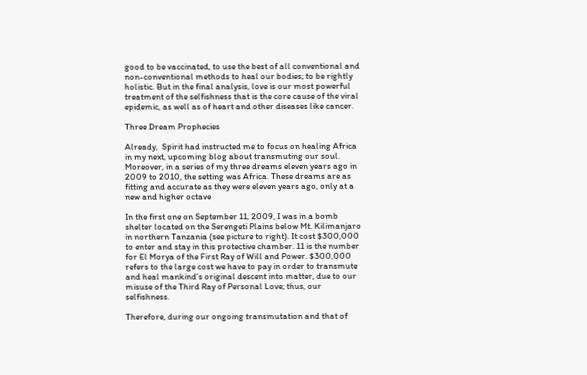good to be vaccinated, to use the best of all conventional and non-conventional methods to heal our bodies; to be rightly holistic. But in the final analysis, love is our most powerful treatment of the selfishness that is the core cause of the viral epidemic, as well as of heart and other diseases like cancer.

Three Dream Prophecies

Already,  Spirit had instructed me to focus on healing Africa in my next, upcoming blog about transmuting our soul. Moreover, in a series of my three dreams eleven years ago in 2009 to 2010, the setting was Africa. These dreams are as fitting and accurate as they were eleven years ago, only at a new and higher octave

In the first one on September 11, 2009, I was in a bomb shelter located on the Serengeti Plains below Mt. Kilimanjaro in northern Tanzania (see picture to right). It cost $300,000 to enter and stay in this protective chamber. 11 is the number for El Morya of the First Ray of Will and Power. $300,000 refers to the large cost we have to pay in order to transmute and heal mankind’s original descent into matter, due to our misuse of the Third Ray of Personal Love; thus, our selfishness.

Therefore, during our ongoing transmutation and that of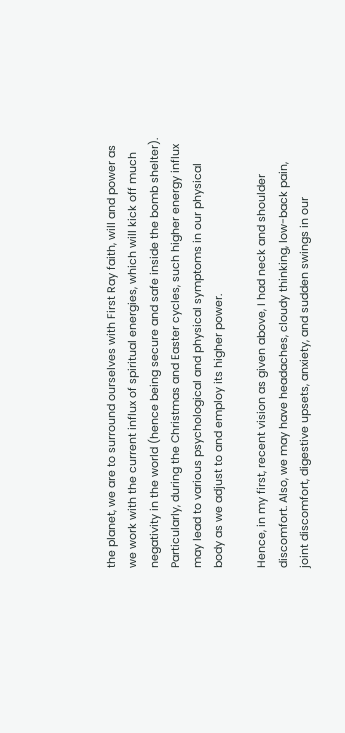the planet, we are to surround ourselves with First Ray faith, will and power as we work with the current influx of spiritual energies, which will kick off much negativity in the world (hence being secure and safe inside the bomb shelter). Particularly, during the Christmas and Easter cycles, such higher energy influx may lead to various psychological and physical symptoms in our physical body as we adjust to and employ its higher power.

Hence, in my first, recent vision as given above, I had neck and shoulder discomfort. Also, we may have headaches, cloudy thinking, low-back pain, joint discomfort, digestive upsets, anxiety, and sudden swings in our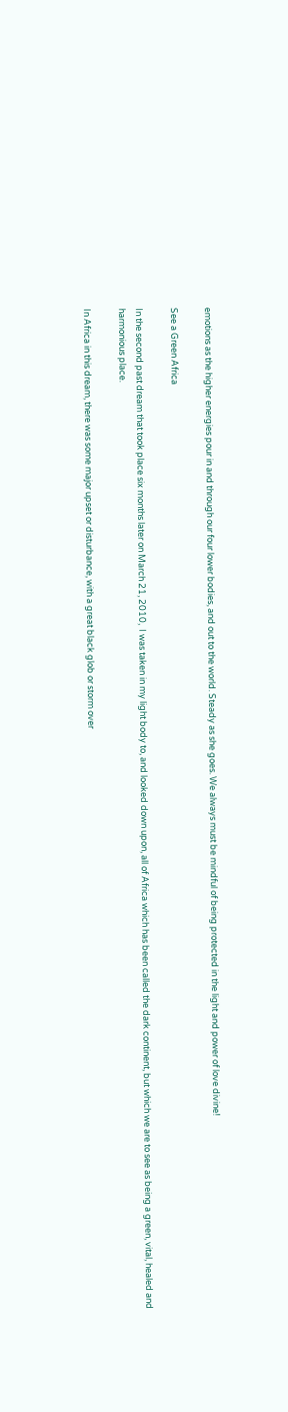emotions as the higher energies pour in and through our four lower bodies, and out to the world. Steady as she goes. We always must be mindful of being protected in the light and power of love divine!

See a Green Africa

In the second past dream that took place six months later on March 21, 2010,  I was taken in my light body to, and looked down upon, all of Africa which has been called the dark continent, but which we are to see as being a green, vital, healed and harmonious place.

In Africa in this dream, there was some major upset or disturbance, with a great black glob or storm over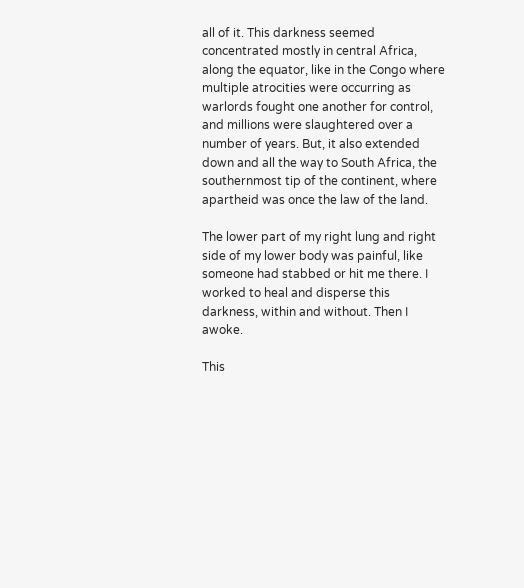all of it. This darkness seemed concentrated mostly in central Africa, along the equator, like in the Congo where multiple atrocities were occurring as warlords fought one another for control, and millions were slaughtered over a number of years. But, it also extended down and all the way to South Africa, the southernmost tip of the continent, where apartheid was once the law of the land.

The lower part of my right lung and right side of my lower body was painful, like someone had stabbed or hit me there. I worked to heal and disperse this darkness, within and without. Then I awoke.

This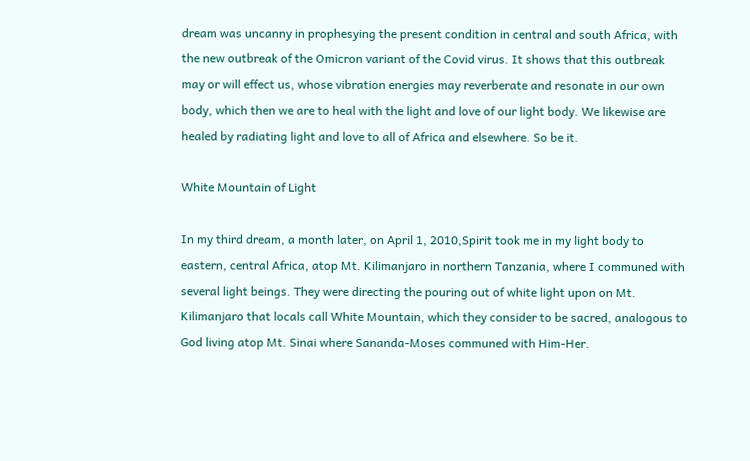dream was uncanny in prophesying the present condition in central and south Africa, with the new outbreak of the Omicron variant of the Covid virus. It shows that this outbreak may or will effect us, whose vibration energies may reverberate and resonate in our own body, which then we are to heal with the light and love of our light body. We likewise are healed by radiating light and love to all of Africa and elsewhere. So be it.

White Mountain of Light

In my third dream, a month later, on April 1, 2010,Spirit took me in my light body to eastern, central Africa, atop Mt. Kilimanjaro in northern Tanzania, where I communed with several light beings. They were directing the pouring out of white light upon on Mt. Kilimanjaro that locals call White Mountain, which they consider to be sacred, analogous to God living atop Mt. Sinai where Sananda-Moses communed with Him-Her.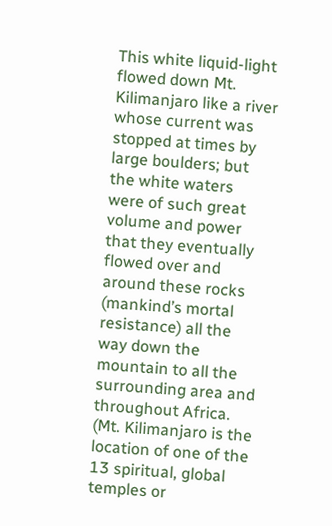This white liquid-light flowed down Mt. Kilimanjaro like a river whose current was stopped at times by large boulders; but the white waters were of such great volume and power that they eventually flowed over and around these rocks (mankind’s mortal resistance) all the way down the mountain to all the surrounding area and throughout Africa. (Mt. Kilimanjaro is the location of one of the 13 spiritual, global temples or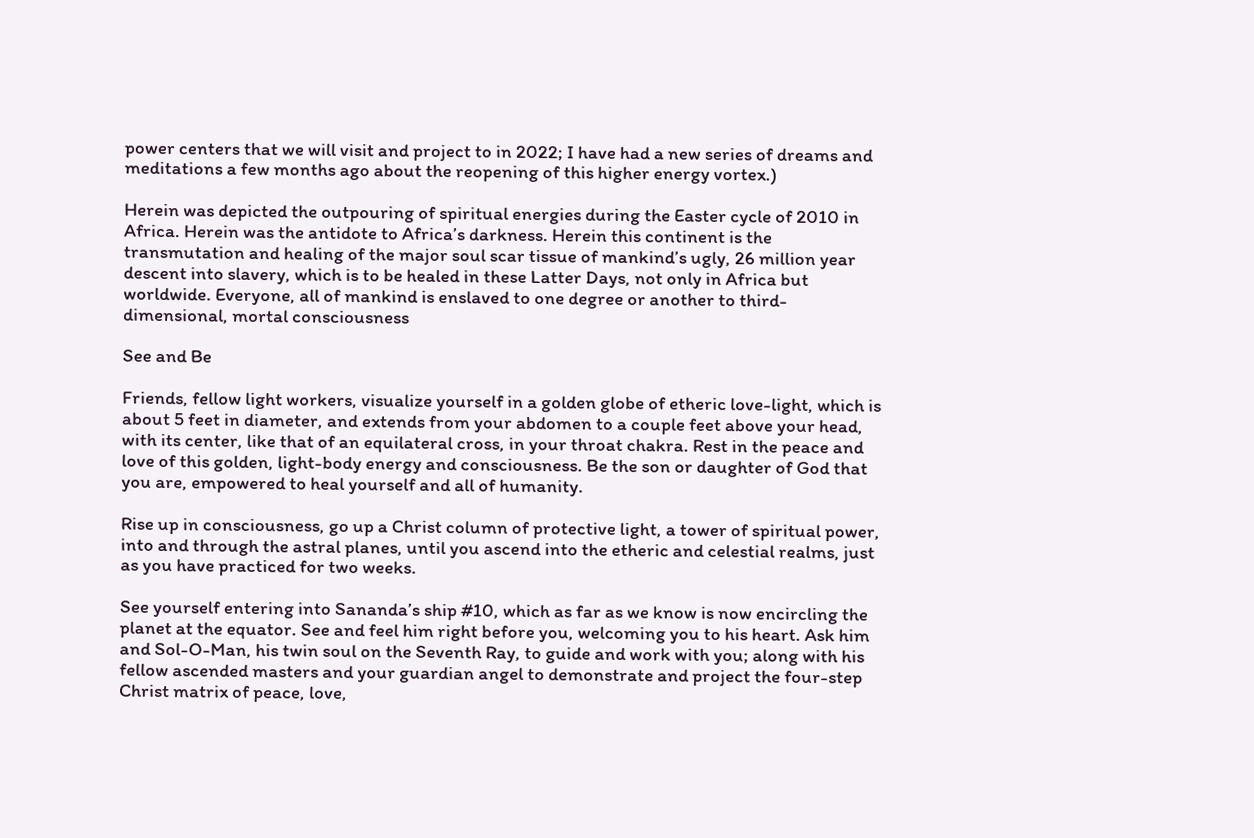power centers that we will visit and project to in 2022; I have had a new series of dreams and meditations a few months ago about the reopening of this higher energy vortex.)

Herein was depicted the outpouring of spiritual energies during the Easter cycle of 2010 in Africa. Herein was the antidote to Africa’s darkness. Herein this continent is the transmutation and healing of the major soul scar tissue of mankind’s ugly, 26 million year descent into slavery, which is to be healed in these Latter Days, not only in Africa but worldwide. Everyone, all of mankind is enslaved to one degree or another to third-dimensional, mortal consciousness

See and Be

Friends, fellow light workers, visualize yourself in a golden globe of etheric love-light, which is about 5 feet in diameter, and extends from your abdomen to a couple feet above your head, with its center, like that of an equilateral cross, in your throat chakra. Rest in the peace and love of this golden, light-body energy and consciousness. Be the son or daughter of God that you are, empowered to heal yourself and all of humanity.

Rise up in consciousness, go up a Christ column of protective light, a tower of spiritual power, into and through the astral planes, until you ascend into the etheric and celestial realms, just as you have practiced for two weeks.

See yourself entering into Sananda’s ship #10, which as far as we know is now encircling the planet at the equator. See and feel him right before you, welcoming you to his heart. Ask him and Sol-O-Man, his twin soul on the Seventh Ray, to guide and work with you; along with his fellow ascended masters and your guardian angel to demonstrate and project the four-step Christ matrix of peace, love,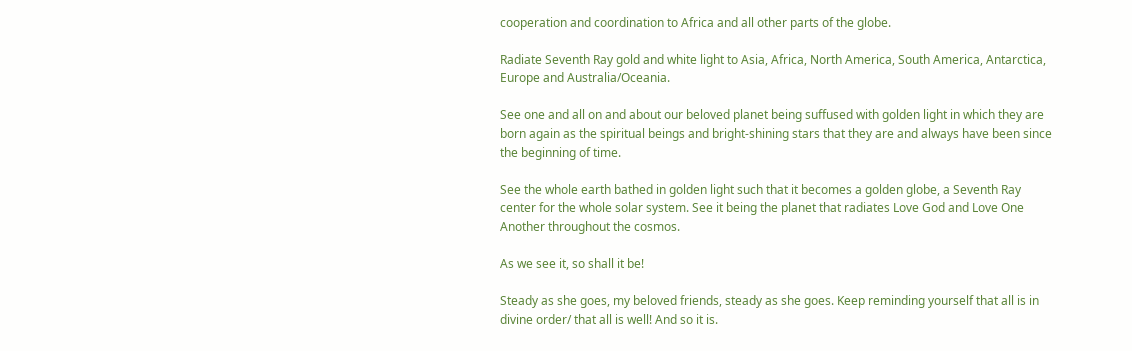cooperation and coordination to Africa and all other parts of the globe.

Radiate Seventh Ray gold and white light to Asia, Africa, North America, South America, Antarctica, Europe and Australia/Oceania.

See one and all on and about our beloved planet being suffused with golden light in which they are born again as the spiritual beings and bright-shining stars that they are and always have been since the beginning of time.

See the whole earth bathed in golden light such that it becomes a golden globe, a Seventh Ray center for the whole solar system. See it being the planet that radiates Love God and Love One Another throughout the cosmos.

As we see it, so shall it be!

Steady as she goes, my beloved friends, steady as she goes. Keep reminding yourself that all is in divine order/ that all is well! And so it is.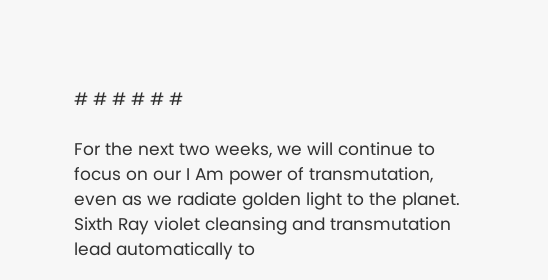# # # # # #

For the next two weeks, we will continue to focus on our I Am power of transmutation, even as we radiate golden light to the planet. Sixth Ray violet cleansing and transmutation lead automatically to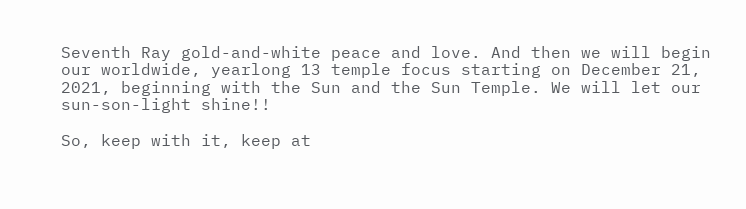Seventh Ray gold-and-white peace and love. And then we will begin our worldwide, yearlong 13 temple focus starting on December 21, 2021, beginning with the Sun and the Sun Temple. We will let our sun-son-light shine!!

So, keep with it, keep at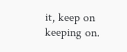it, keep on keeping on.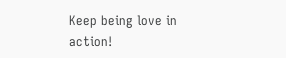Keep being love in action!